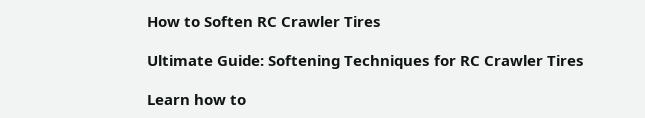How to Soften RC Crawler Tires

Ultimate Guide: Softening Techniques for RC Crawler Tires

Learn how to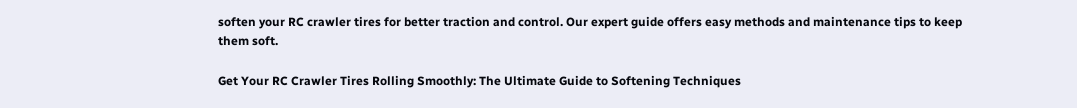soften your RC crawler tires for better traction and control. Our expert guide offers easy methods and maintenance tips to keep them soft.

Get Your RC Crawler Tires Rolling Smoothly: The Ultimate Guide to Softening Techniques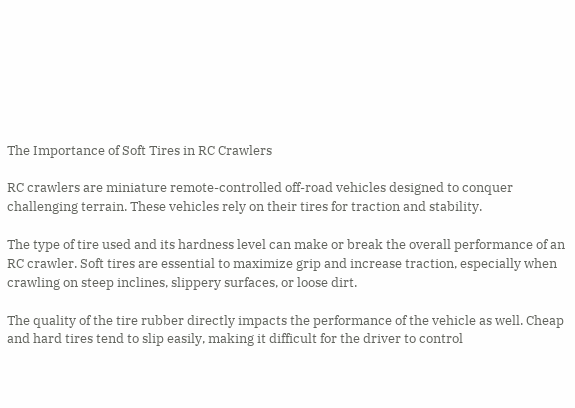The Importance of Soft Tires in RC Crawlers

RC crawlers are miniature remote-controlled off-road vehicles designed to conquer challenging terrain. These vehicles rely on their tires for traction and stability.

The type of tire used and its hardness level can make or break the overall performance of an RC crawler. Soft tires are essential to maximize grip and increase traction, especially when crawling on steep inclines, slippery surfaces, or loose dirt.

The quality of the tire rubber directly impacts the performance of the vehicle as well. Cheap and hard tires tend to slip easily, making it difficult for the driver to control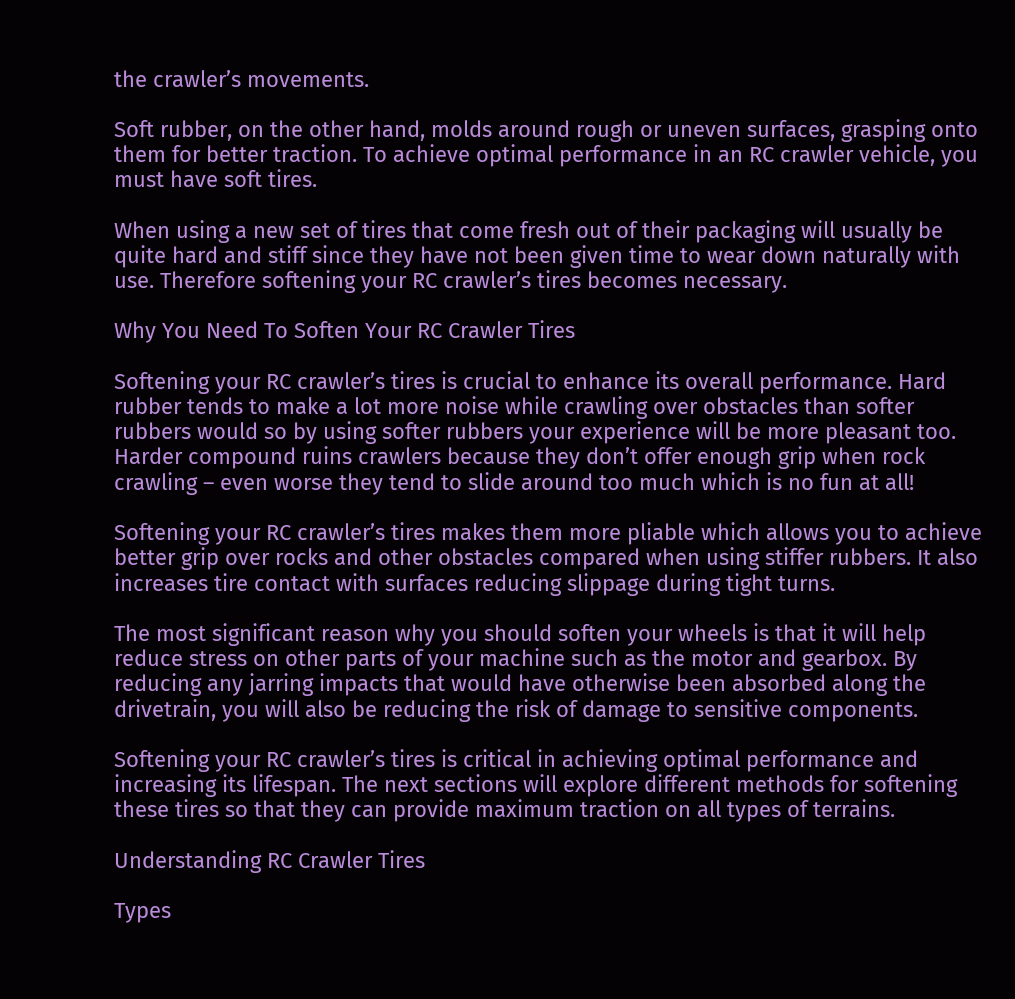the crawler’s movements.

Soft rubber, on the other hand, molds around rough or uneven surfaces, grasping onto them for better traction. To achieve optimal performance in an RC crawler vehicle, you must have soft tires.

When using a new set of tires that come fresh out of their packaging will usually be quite hard and stiff since they have not been given time to wear down naturally with use. Therefore softening your RC crawler’s tires becomes necessary.

Why You Need To Soften Your RC Crawler Tires

Softening your RC crawler’s tires is crucial to enhance its overall performance. Hard rubber tends to make a lot more noise while crawling over obstacles than softer rubbers would so by using softer rubbers your experience will be more pleasant too. Harder compound ruins crawlers because they don’t offer enough grip when rock crawling – even worse they tend to slide around too much which is no fun at all!

Softening your RC crawler’s tires makes them more pliable which allows you to achieve better grip over rocks and other obstacles compared when using stiffer rubbers. It also increases tire contact with surfaces reducing slippage during tight turns.

The most significant reason why you should soften your wheels is that it will help reduce stress on other parts of your machine such as the motor and gearbox. By reducing any jarring impacts that would have otherwise been absorbed along the drivetrain, you will also be reducing the risk of damage to sensitive components.

Softening your RC crawler’s tires is critical in achieving optimal performance and increasing its lifespan. The next sections will explore different methods for softening these tires so that they can provide maximum traction on all types of terrains.

Understanding RC Crawler Tires

Types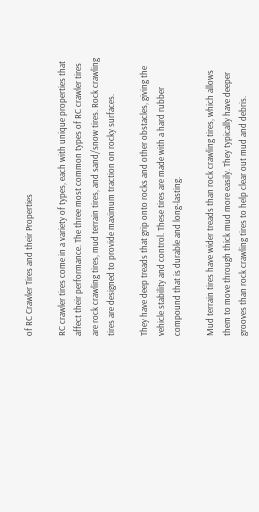of RC Crawler Tires and their Properties

RC crawler tires come in a variety of types, each with unique properties that affect their performance. The three most common types of RC crawler tires are rock crawling tires, mud terrain tires, and sand/snow tires. Rock crawling tires are designed to provide maximum traction on rocky surfaces.

They have deep treads that grip onto rocks and other obstacles, giving the vehicle stability and control. These tires are made with a hard rubber compound that is durable and long-lasting.

Mud terrain tires have wider treads than rock crawling tires, which allows them to move through thick mud more easily. They typically have deeper grooves than rock crawling tires to help clear out mud and debris.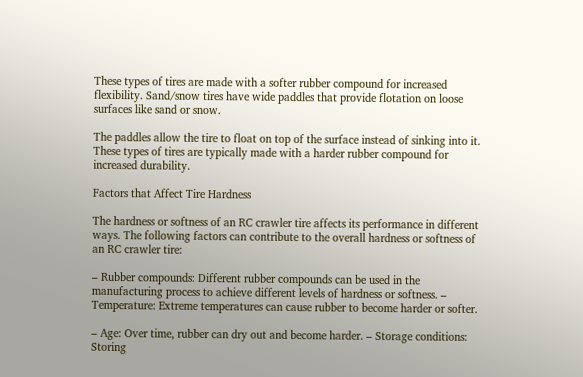These types of tires are made with a softer rubber compound for increased flexibility. Sand/snow tires have wide paddles that provide flotation on loose surfaces like sand or snow.

The paddles allow the tire to float on top of the surface instead of sinking into it. These types of tires are typically made with a harder rubber compound for increased durability.

Factors that Affect Tire Hardness

The hardness or softness of an RC crawler tire affects its performance in different ways. The following factors can contribute to the overall hardness or softness of an RC crawler tire:

– Rubber compounds: Different rubber compounds can be used in the manufacturing process to achieve different levels of hardness or softness. – Temperature: Extreme temperatures can cause rubber to become harder or softer.

– Age: Over time, rubber can dry out and become harder. – Storage conditions: Storing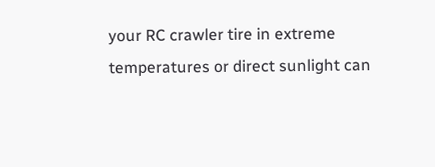your RC crawler tire in extreme temperatures or direct sunlight can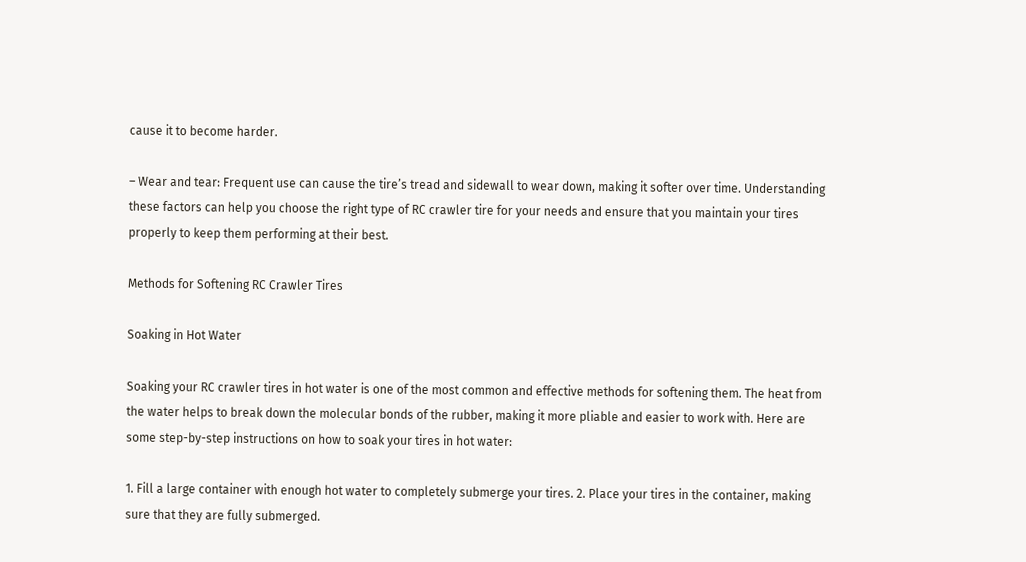cause it to become harder.

– Wear and tear: Frequent use can cause the tire’s tread and sidewall to wear down, making it softer over time. Understanding these factors can help you choose the right type of RC crawler tire for your needs and ensure that you maintain your tires properly to keep them performing at their best.

Methods for Softening RC Crawler Tires

Soaking in Hot Water

Soaking your RC crawler tires in hot water is one of the most common and effective methods for softening them. The heat from the water helps to break down the molecular bonds of the rubber, making it more pliable and easier to work with. Here are some step-by-step instructions on how to soak your tires in hot water:

1. Fill a large container with enough hot water to completely submerge your tires. 2. Place your tires in the container, making sure that they are fully submerged.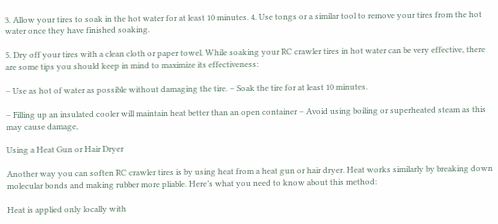3. Allow your tires to soak in the hot water for at least 10 minutes. 4. Use tongs or a similar tool to remove your tires from the hot water once they have finished soaking.

5. Dry off your tires with a clean cloth or paper towel. While soaking your RC crawler tires in hot water can be very effective, there are some tips you should keep in mind to maximize its effectiveness:

– Use as hot of water as possible without damaging the tire. – Soak the tire for at least 10 minutes.

– Filling up an insulated cooler will maintain heat better than an open container – Avoid using boiling or superheated steam as this may cause damage,

Using a Heat Gun or Hair Dryer

Another way you can soften RC crawler tires is by using heat from a heat gun or hair dryer. Heat works similarly by breaking down molecular bonds and making rubber more pliable. Here’s what you need to know about this method:

Heat is applied only locally with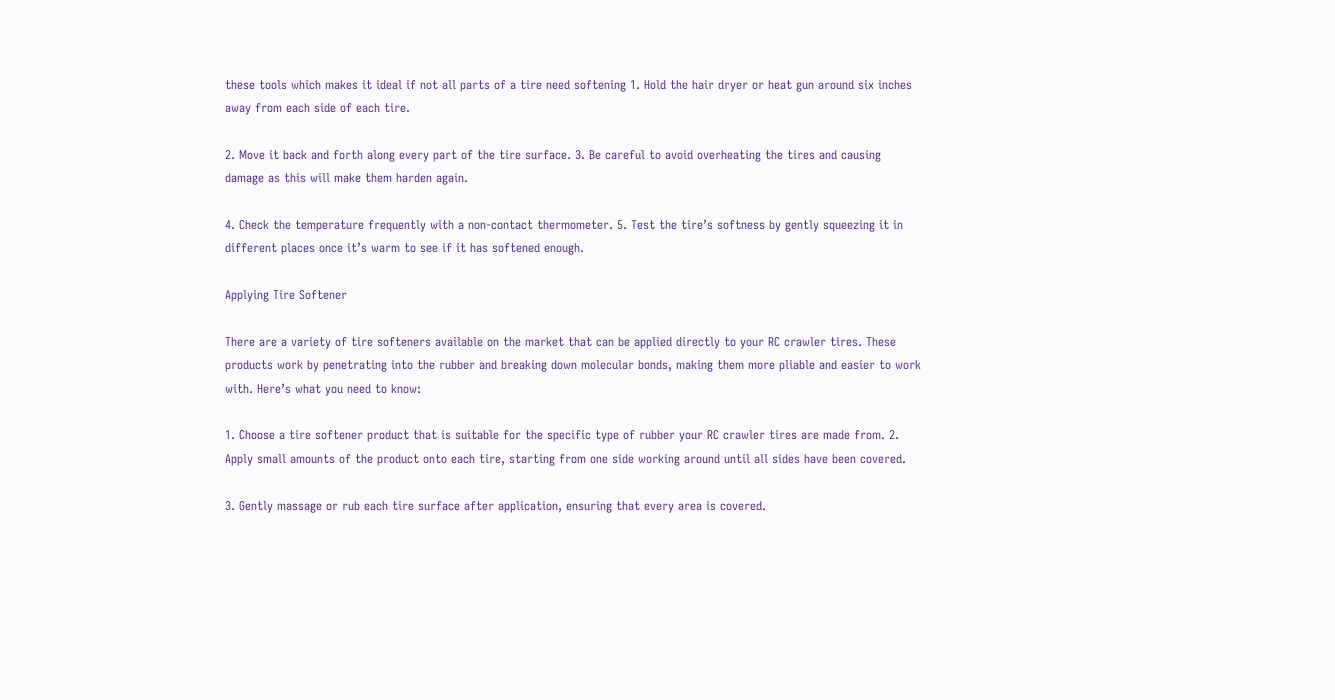these tools which makes it ideal if not all parts of a tire need softening 1. Hold the hair dryer or heat gun around six inches away from each side of each tire.

2. Move it back and forth along every part of the tire surface. 3. Be careful to avoid overheating the tires and causing damage as this will make them harden again.

4. Check the temperature frequently with a non-contact thermometer. 5. Test the tire’s softness by gently squeezing it in different places once it’s warm to see if it has softened enough.

Applying Tire Softener

There are a variety of tire softeners available on the market that can be applied directly to your RC crawler tires. These products work by penetrating into the rubber and breaking down molecular bonds, making them more pliable and easier to work with. Here’s what you need to know:

1. Choose a tire softener product that is suitable for the specific type of rubber your RC crawler tires are made from. 2. Apply small amounts of the product onto each tire, starting from one side working around until all sides have been covered.

3. Gently massage or rub each tire surface after application, ensuring that every area is covered.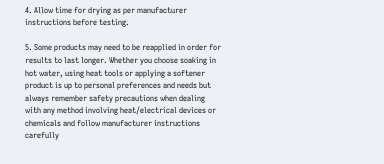4. Allow time for drying as per manufacturer instructions before testing.

5. Some products may need to be reapplied in order for results to last longer. Whether you choose soaking in hot water, using heat tools or applying a softener product is up to personal preferences and needs but always remember safety precautions when dealing with any method involving heat/electrical devices or chemicals and follow manufacturer instructions carefully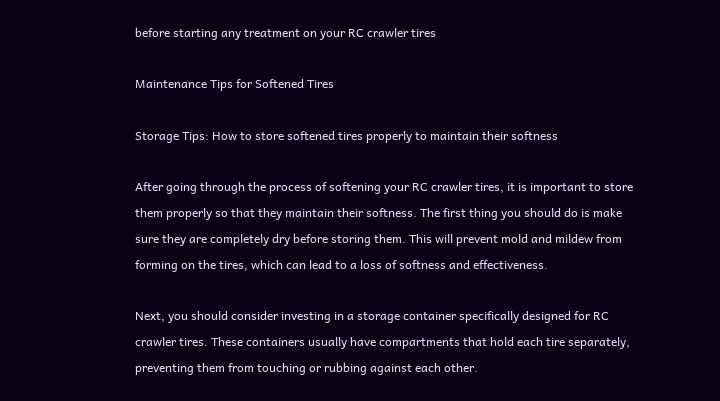before starting any treatment on your RC crawler tires

Maintenance Tips for Softened Tires

Storage Tips: How to store softened tires properly to maintain their softness

After going through the process of softening your RC crawler tires, it is important to store them properly so that they maintain their softness. The first thing you should do is make sure they are completely dry before storing them. This will prevent mold and mildew from forming on the tires, which can lead to a loss of softness and effectiveness.

Next, you should consider investing in a storage container specifically designed for RC crawler tires. These containers usually have compartments that hold each tire separately, preventing them from touching or rubbing against each other.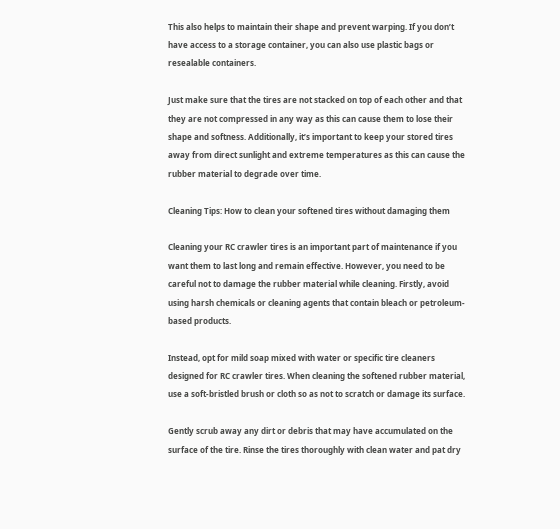This also helps to maintain their shape and prevent warping. If you don’t have access to a storage container, you can also use plastic bags or resealable containers.

Just make sure that the tires are not stacked on top of each other and that they are not compressed in any way as this can cause them to lose their shape and softness. Additionally, it’s important to keep your stored tires away from direct sunlight and extreme temperatures as this can cause the rubber material to degrade over time.

Cleaning Tips: How to clean your softened tires without damaging them

Cleaning your RC crawler tires is an important part of maintenance if you want them to last long and remain effective. However, you need to be careful not to damage the rubber material while cleaning. Firstly, avoid using harsh chemicals or cleaning agents that contain bleach or petroleum-based products.

Instead, opt for mild soap mixed with water or specific tire cleaners designed for RC crawler tires. When cleaning the softened rubber material, use a soft-bristled brush or cloth so as not to scratch or damage its surface.

Gently scrub away any dirt or debris that may have accumulated on the surface of the tire. Rinse the tires thoroughly with clean water and pat dry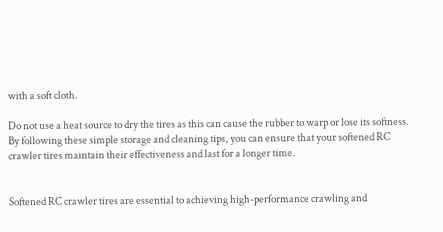with a soft cloth.

Do not use a heat source to dry the tires as this can cause the rubber to warp or lose its softness. By following these simple storage and cleaning tips, you can ensure that your softened RC crawler tires maintain their effectiveness and last for a longer time.


Softened RC crawler tires are essential to achieving high-performance crawling and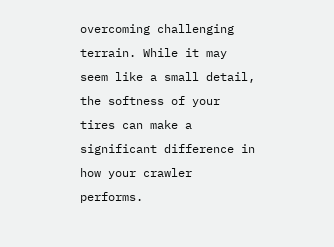overcoming challenging terrain. While it may seem like a small detail, the softness of your tires can make a significant difference in how your crawler performs.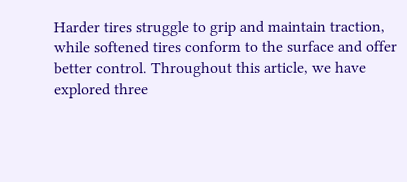Harder tires struggle to grip and maintain traction, while softened tires conform to the surface and offer better control. Throughout this article, we have explored three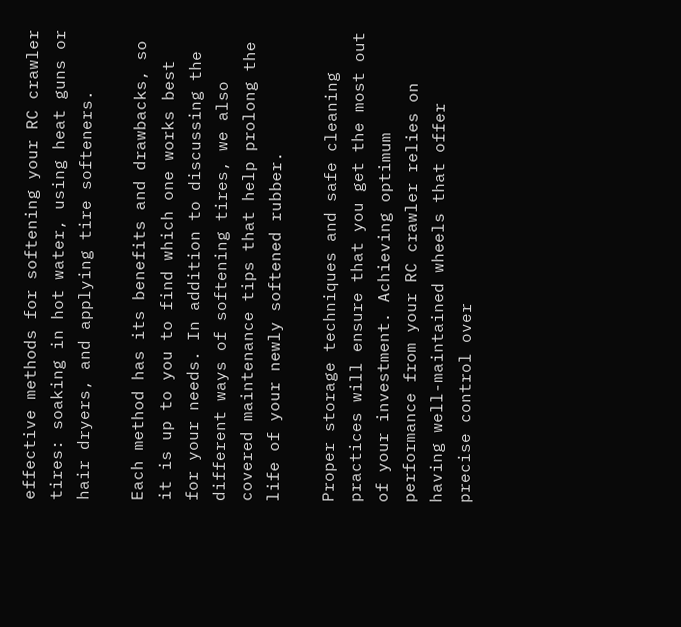effective methods for softening your RC crawler tires: soaking in hot water, using heat guns or hair dryers, and applying tire softeners.

Each method has its benefits and drawbacks, so it is up to you to find which one works best for your needs. In addition to discussing the different ways of softening tires, we also covered maintenance tips that help prolong the life of your newly softened rubber.

Proper storage techniques and safe cleaning practices will ensure that you get the most out of your investment. Achieving optimum performance from your RC crawler relies on having well-maintained wheels that offer precise control over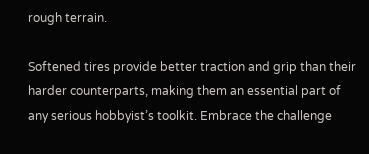rough terrain.

Softened tires provide better traction and grip than their harder counterparts, making them an essential part of any serious hobbyist’s toolkit. Embrace the challenge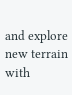and explore new terrain with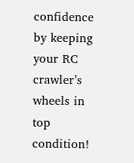confidence by keeping your RC crawler’s wheels in top condition!